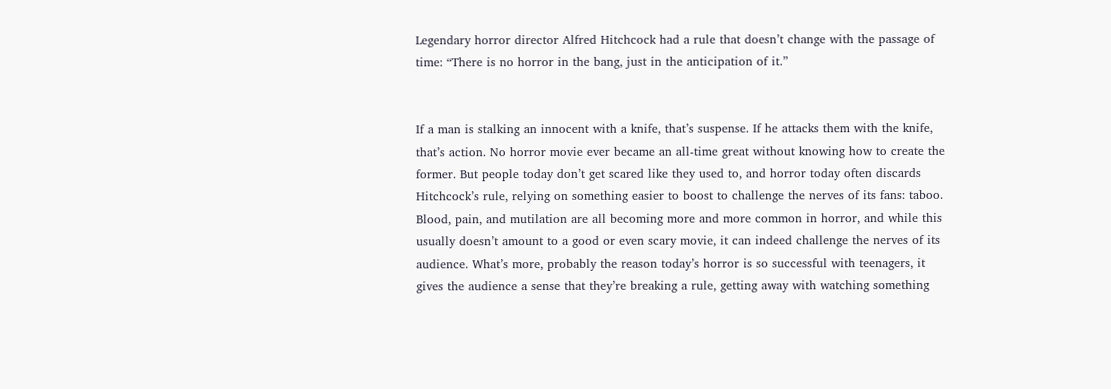Legendary horror director Alfred Hitchcock had a rule that doesn’t change with the passage of time: “There is no horror in the bang, just in the anticipation of it.”


If a man is stalking an innocent with a knife, that’s suspense. If he attacks them with the knife, that’s action. No horror movie ever became an all-time great without knowing how to create the former. But people today don’t get scared like they used to, and horror today often discards Hitchcock’s rule, relying on something easier to boost to challenge the nerves of its fans: taboo. Blood, pain, and mutilation are all becoming more and more common in horror, and while this usually doesn’t amount to a good or even scary movie, it can indeed challenge the nerves of its audience. What’s more, probably the reason today’s horror is so successful with teenagers, it gives the audience a sense that they’re breaking a rule, getting away with watching something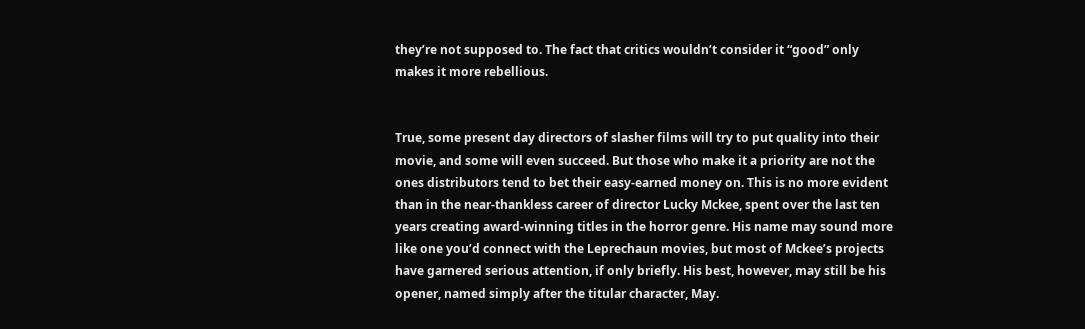they’re not supposed to. The fact that critics wouldn’t consider it “good” only makes it more rebellious.


True, some present day directors of slasher films will try to put quality into their movie, and some will even succeed. But those who make it a priority are not the ones distributors tend to bet their easy-earned money on. This is no more evident than in the near-thankless career of director Lucky Mckee, spent over the last ten years creating award-winning titles in the horror genre. His name may sound more like one you’d connect with the Leprechaun movies, but most of Mckee’s projects have garnered serious attention, if only briefly. His best, however, may still be his opener, named simply after the titular character, May.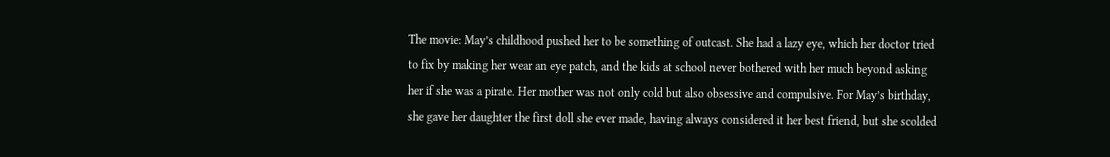The movie: May’s childhood pushed her to be something of outcast. She had a lazy eye, which her doctor tried to fix by making her wear an eye patch, and the kids at school never bothered with her much beyond asking her if she was a pirate. Her mother was not only cold but also obsessive and compulsive. For May’s birthday, she gave her daughter the first doll she ever made, having always considered it her best friend, but she scolded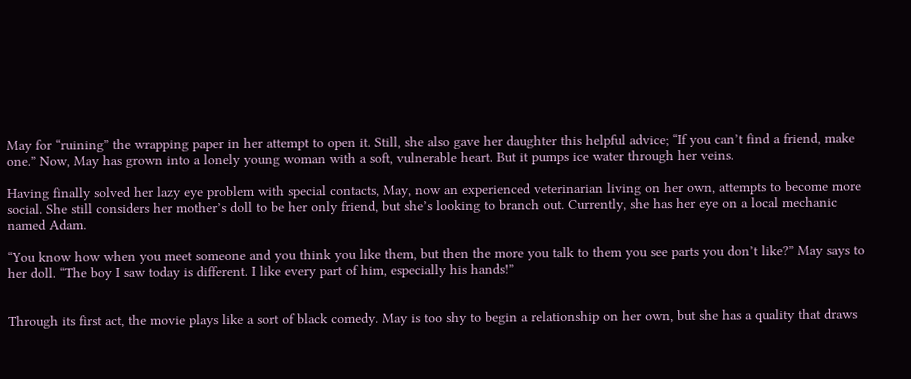May for “ruining” the wrapping paper in her attempt to open it. Still, she also gave her daughter this helpful advice; “If you can’t find a friend, make one.” Now, May has grown into a lonely young woman with a soft, vulnerable heart. But it pumps ice water through her veins.

Having finally solved her lazy eye problem with special contacts, May, now an experienced veterinarian living on her own, attempts to become more social. She still considers her mother’s doll to be her only friend, but she’s looking to branch out. Currently, she has her eye on a local mechanic named Adam.

“You know how when you meet someone and you think you like them, but then the more you talk to them you see parts you don’t like?” May says to her doll. “The boy I saw today is different. I like every part of him, especially his hands!”


Through its first act, the movie plays like a sort of black comedy. May is too shy to begin a relationship on her own, but she has a quality that draws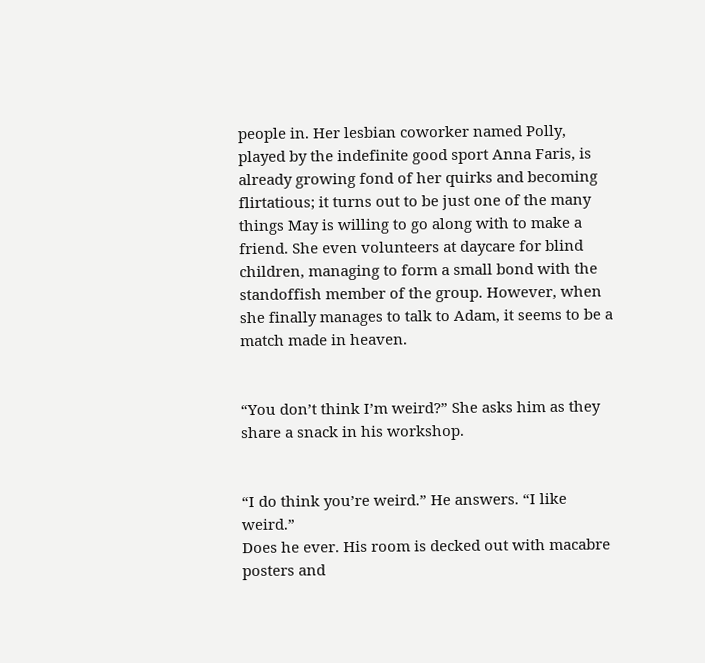people in. Her lesbian coworker named Polly, played by the indefinite good sport Anna Faris, is already growing fond of her quirks and becoming flirtatious; it turns out to be just one of the many things May is willing to go along with to make a friend. She even volunteers at daycare for blind children, managing to form a small bond with the standoffish member of the group. However, when she finally manages to talk to Adam, it seems to be a match made in heaven.


“You don’t think I’m weird?” She asks him as they share a snack in his workshop.


“I do think you’re weird.” He answers. “I like weird.”
Does he ever. His room is decked out with macabre posters and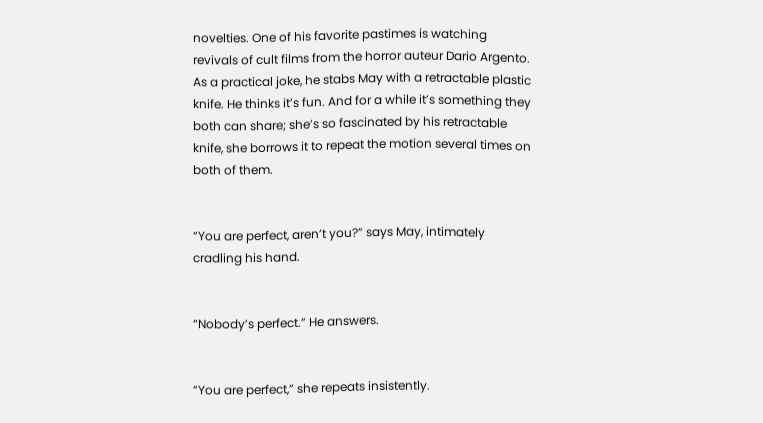novelties. One of his favorite pastimes is watching revivals of cult films from the horror auteur Dario Argento. As a practical joke, he stabs May with a retractable plastic knife. He thinks it’s fun. And for a while it’s something they both can share; she’s so fascinated by his retractable knife, she borrows it to repeat the motion several times on both of them.


“You are perfect, aren’t you?” says May, intimately cradling his hand.


“Nobody’s perfect.” He answers.


“You are perfect,” she repeats insistently.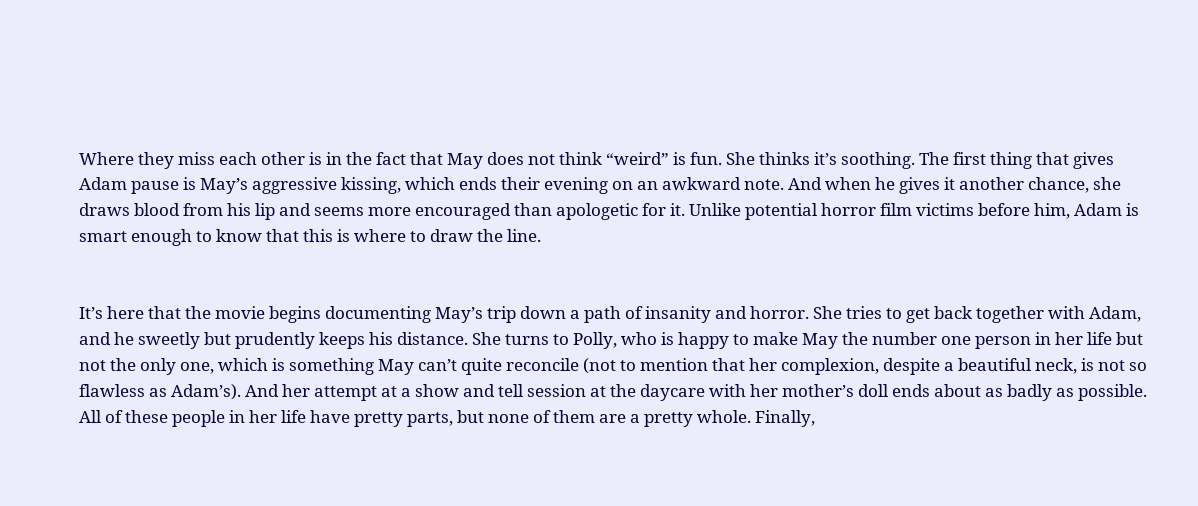Where they miss each other is in the fact that May does not think “weird” is fun. She thinks it’s soothing. The first thing that gives Adam pause is May’s aggressive kissing, which ends their evening on an awkward note. And when he gives it another chance, she draws blood from his lip and seems more encouraged than apologetic for it. Unlike potential horror film victims before him, Adam is smart enough to know that this is where to draw the line.


It’s here that the movie begins documenting May’s trip down a path of insanity and horror. She tries to get back together with Adam, and he sweetly but prudently keeps his distance. She turns to Polly, who is happy to make May the number one person in her life but not the only one, which is something May can’t quite reconcile (not to mention that her complexion, despite a beautiful neck, is not so flawless as Adam’s). And her attempt at a show and tell session at the daycare with her mother’s doll ends about as badly as possible. All of these people in her life have pretty parts, but none of them are a pretty whole. Finally,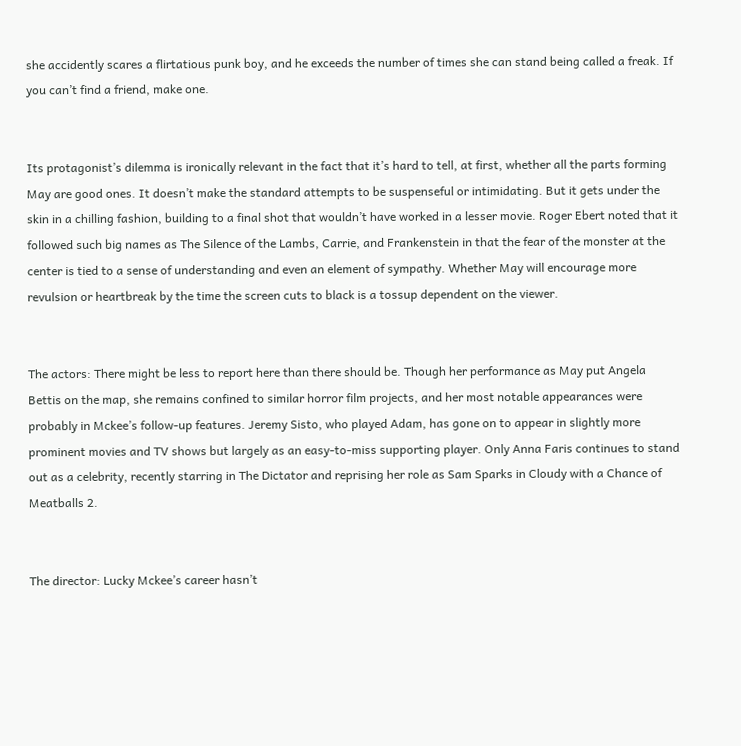she accidently scares a flirtatious punk boy, and he exceeds the number of times she can stand being called a freak. If you can’t find a friend, make one.


Its protagonist’s dilemma is ironically relevant in the fact that it’s hard to tell, at first, whether all the parts forming May are good ones. It doesn’t make the standard attempts to be suspenseful or intimidating. But it gets under the skin in a chilling fashion, building to a final shot that wouldn’t have worked in a lesser movie. Roger Ebert noted that it followed such big names as The Silence of the Lambs, Carrie, and Frankenstein in that the fear of the monster at the center is tied to a sense of understanding and even an element of sympathy. Whether May will encourage more revulsion or heartbreak by the time the screen cuts to black is a tossup dependent on the viewer.


The actors: There might be less to report here than there should be. Though her performance as May put Angela Bettis on the map, she remains confined to similar horror film projects, and her most notable appearances were probably in Mckee’s follow-up features. Jeremy Sisto, who played Adam, has gone on to appear in slightly more prominent movies and TV shows but largely as an easy-to-miss supporting player. Only Anna Faris continues to stand out as a celebrity, recently starring in The Dictator and reprising her role as Sam Sparks in Cloudy with a Chance of Meatballs 2.


The director: Lucky Mckee’s career hasn’t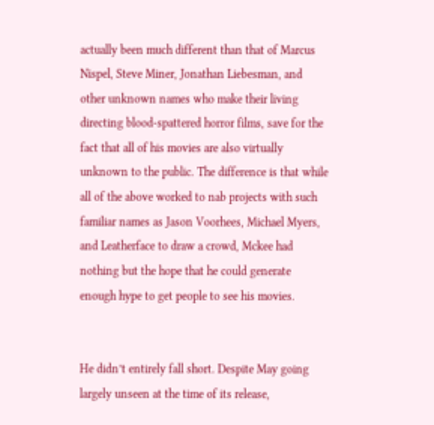actually been much different than that of Marcus Nispel, Steve Miner, Jonathan Liebesman, and other unknown names who make their living directing blood-spattered horror films, save for the fact that all of his movies are also virtually unknown to the public. The difference is that while all of the above worked to nab projects with such familiar names as Jason Voorhees, Michael Myers, and Leatherface to draw a crowd, Mckee had nothing but the hope that he could generate enough hype to get people to see his movies.


He didn’t entirely fall short. Despite May going largely unseen at the time of its release,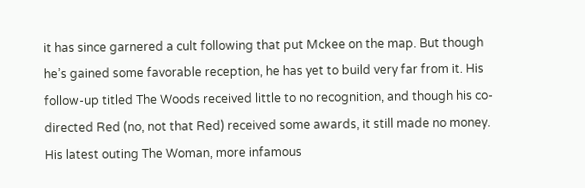it has since garnered a cult following that put Mckee on the map. But though he’s gained some favorable reception, he has yet to build very far from it. His follow-up titled The Woods received little to no recognition, and though his co-directed Red (no, not that Red) received some awards, it still made no money. His latest outing The Woman, more infamous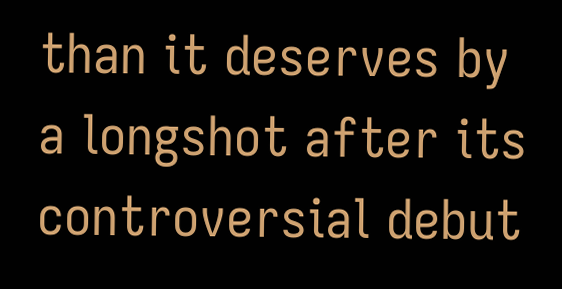than it deserves by a longshot after its controversial debut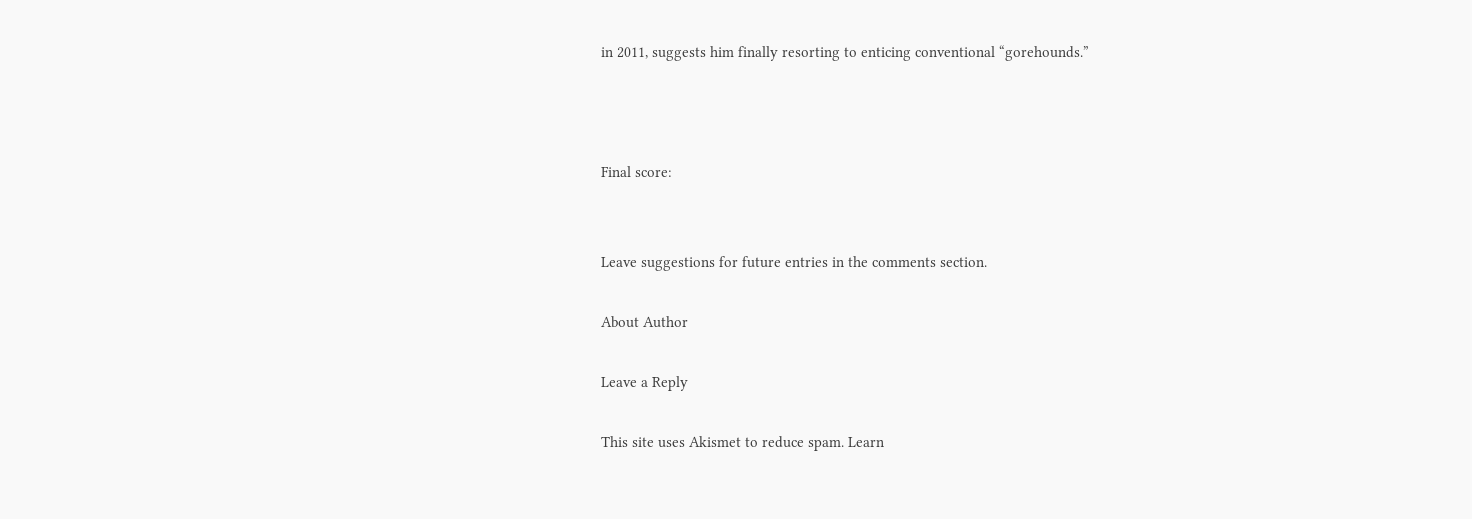in 2011, suggests him finally resorting to enticing conventional “gorehounds.”



Final score:


Leave suggestions for future entries in the comments section.

About Author

Leave a Reply

This site uses Akismet to reduce spam. Learn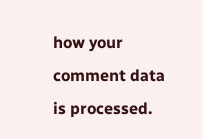how your comment data is processed.